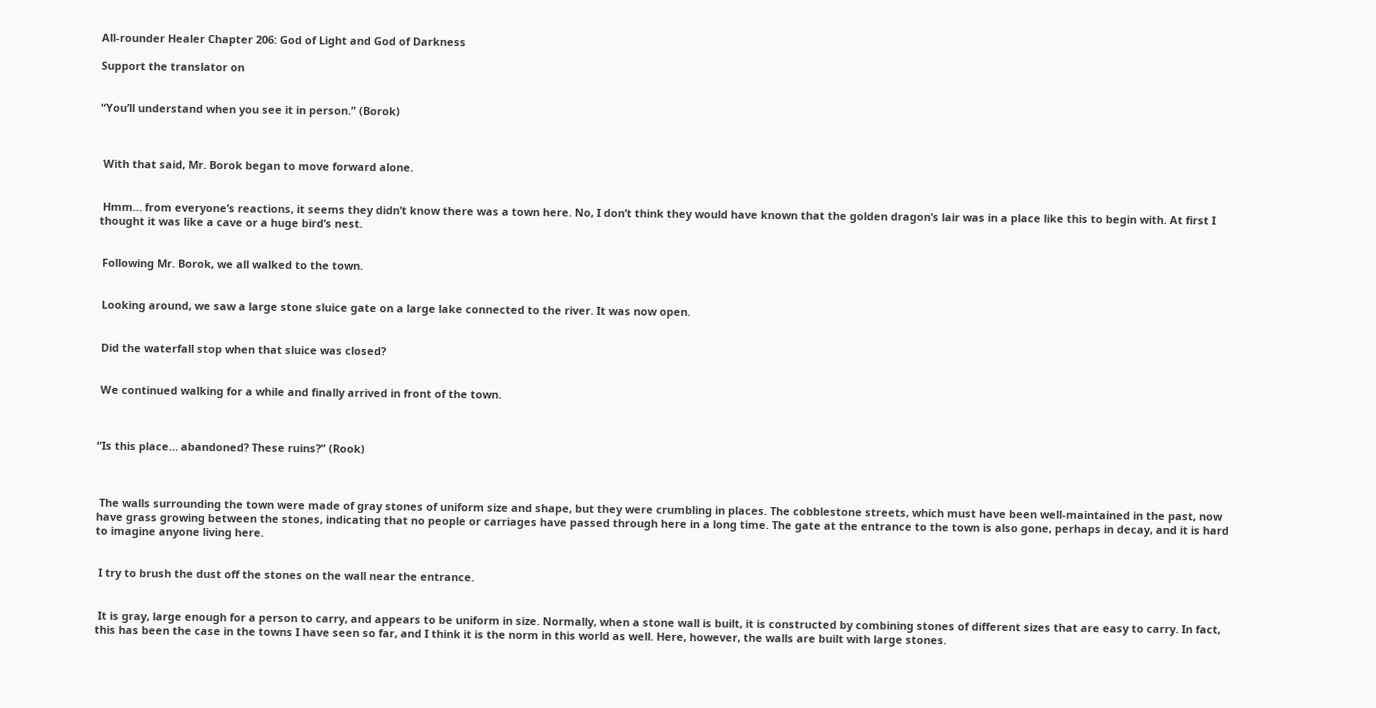All-rounder Healer Chapter 206: God of Light and God of Darkness

Support the translator on


“You’ll understand when you see it in person.” (Borok)



 With that said, Mr. Borok began to move forward alone.


 Hmm… from everyone’s reactions, it seems they didn’t know there was a town here. No, I don’t think they would have known that the golden dragon’s lair was in a place like this to begin with. At first I thought it was like a cave or a huge bird’s nest.


 Following Mr. Borok, we all walked to the town.


 Looking around, we saw a large stone sluice gate on a large lake connected to the river. It was now open.


 Did the waterfall stop when that sluice was closed?


 We continued walking for a while and finally arrived in front of the town.



“Is this place… abandoned? These ruins?” (Rook)



 The walls surrounding the town were made of gray stones of uniform size and shape, but they were crumbling in places. The cobblestone streets, which must have been well-maintained in the past, now have grass growing between the stones, indicating that no people or carriages have passed through here in a long time. The gate at the entrance to the town is also gone, perhaps in decay, and it is hard to imagine anyone living here.


 I try to brush the dust off the stones on the wall near the entrance.


 It is gray, large enough for a person to carry, and appears to be uniform in size. Normally, when a stone wall is built, it is constructed by combining stones of different sizes that are easy to carry. In fact, this has been the case in the towns I have seen so far, and I think it is the norm in this world as well. Here, however, the walls are built with large stones.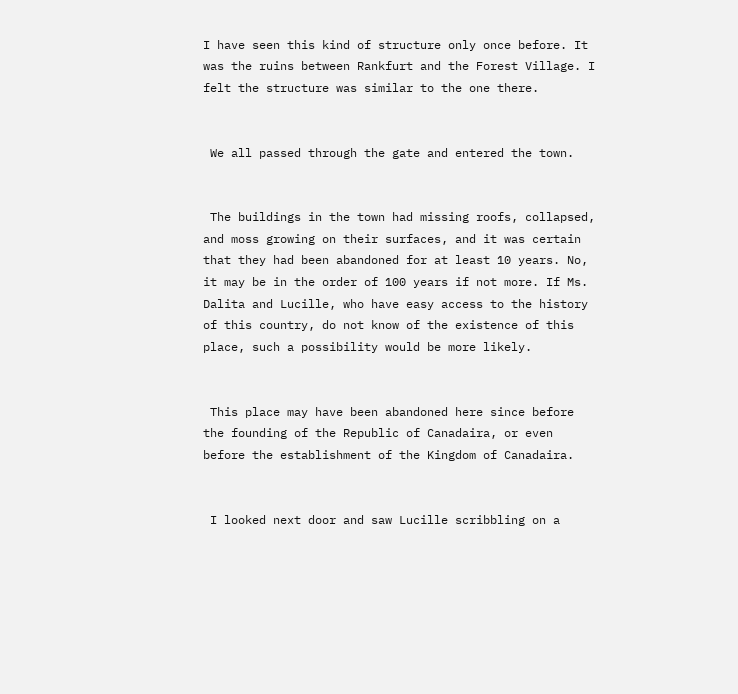I have seen this kind of structure only once before. It was the ruins between Rankfurt and the Forest Village. I felt the structure was similar to the one there.


 We all passed through the gate and entered the town.


 The buildings in the town had missing roofs, collapsed, and moss growing on their surfaces, and it was certain that they had been abandoned for at least 10 years. No, it may be in the order of 100 years if not more. If Ms. Dalita and Lucille, who have easy access to the history of this country, do not know of the existence of this place, such a possibility would be more likely.


 This place may have been abandoned here since before the founding of the Republic of Canadaira, or even before the establishment of the Kingdom of Canadaira.


 I looked next door and saw Lucille scribbling on a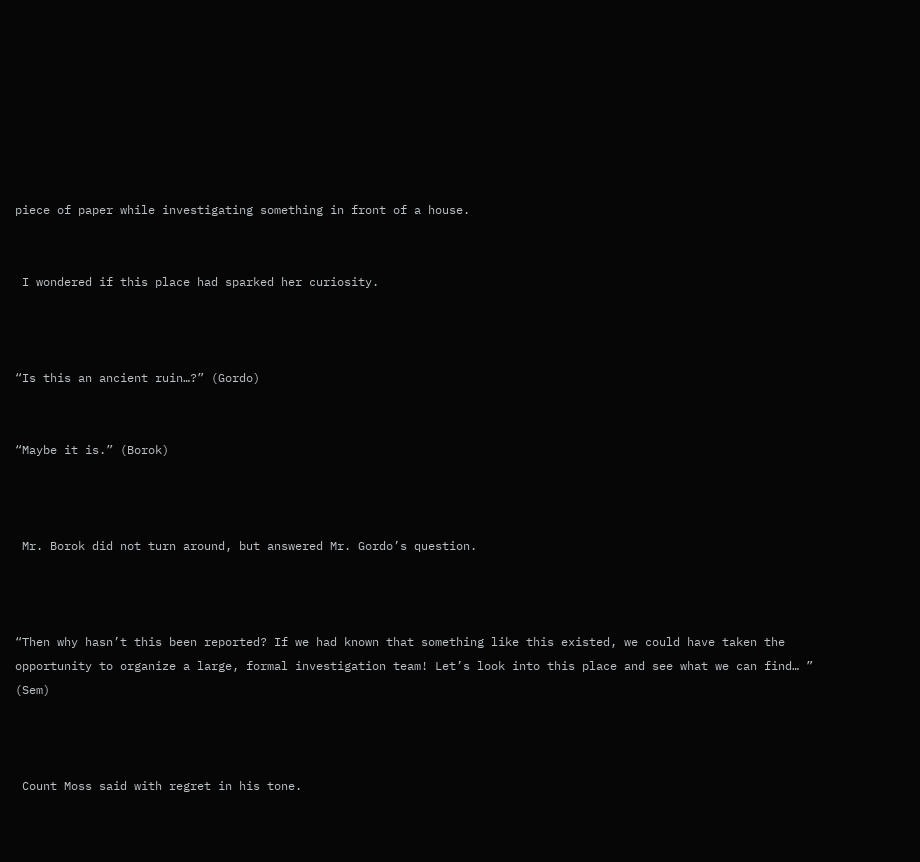piece of paper while investigating something in front of a house.


 I wondered if this place had sparked her curiosity.



“Is this an ancient ruin…?” (Gordo)


“Maybe it is.” (Borok)



 Mr. Borok did not turn around, but answered Mr. Gordo’s question.



“Then why hasn’t this been reported? If we had known that something like this existed, we could have taken the opportunity to organize a large, formal investigation team! Let’s look into this place and see what we can find… ” (Sem)



 Count Moss said with regret in his tone.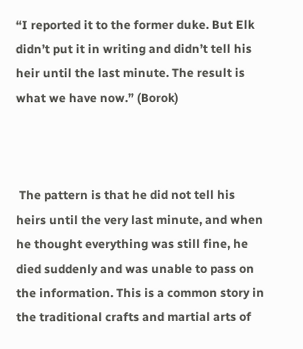“I reported it to the former duke. But Elk didn’t put it in writing and didn’t tell his heir until the last minute. The result is what we have now.” (Borok)



 The pattern is that he did not tell his heirs until the very last minute, and when he thought everything was still fine, he died suddenly and was unable to pass on the information. This is a common story in the traditional crafts and martial arts of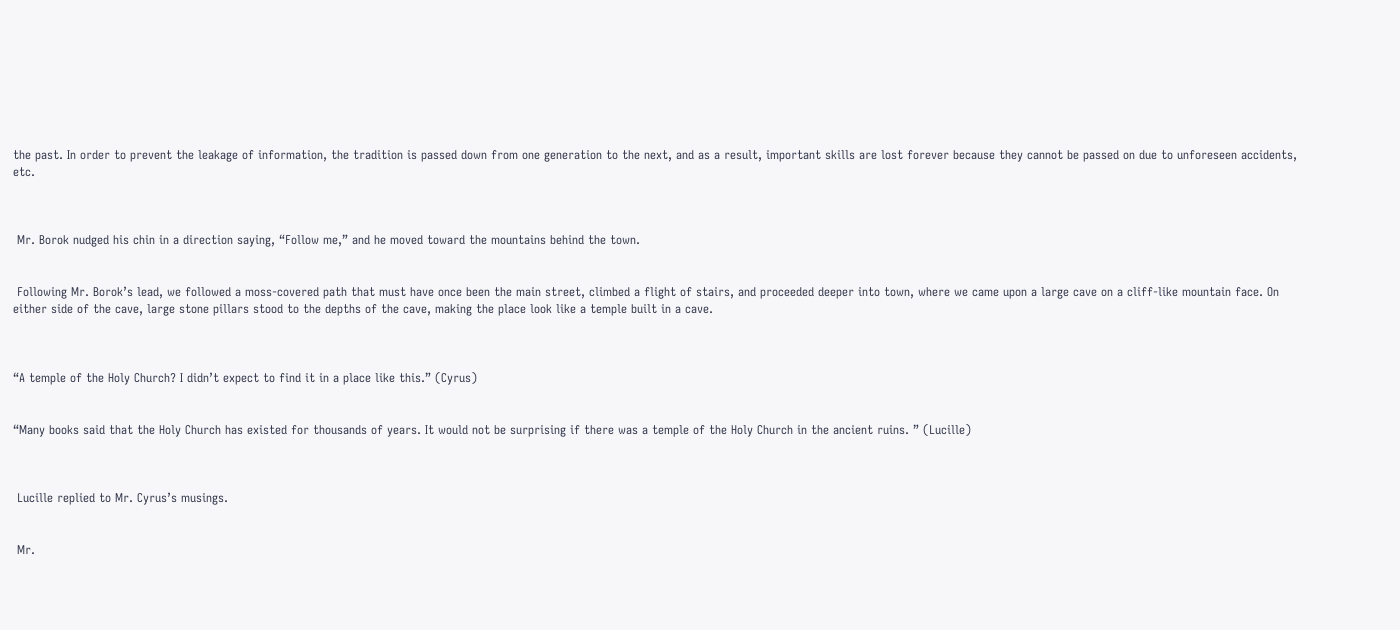the past. In order to prevent the leakage of information, the tradition is passed down from one generation to the next, and as a result, important skills are lost forever because they cannot be passed on due to unforeseen accidents, etc.



 Mr. Borok nudged his chin in a direction saying, “Follow me,” and he moved toward the mountains behind the town.


 Following Mr. Borok’s lead, we followed a moss-covered path that must have once been the main street, climbed a flight of stairs, and proceeded deeper into town, where we came upon a large cave on a cliff-like mountain face. On either side of the cave, large stone pillars stood to the depths of the cave, making the place look like a temple built in a cave.



“A temple of the Holy Church? I didn’t expect to find it in a place like this.” (Cyrus)


“Many books said that the Holy Church has existed for thousands of years. It would not be surprising if there was a temple of the Holy Church in the ancient ruins. ” (Lucille)



 Lucille replied to Mr. Cyrus’s musings.


 Mr.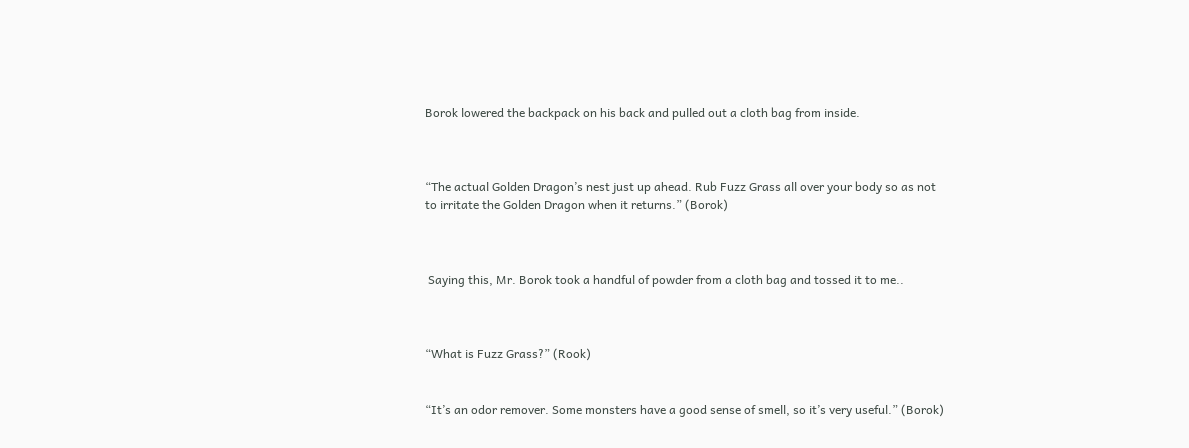Borok lowered the backpack on his back and pulled out a cloth bag from inside.



“The actual Golden Dragon’s nest just up ahead. Rub Fuzz Grass all over your body so as not to irritate the Golden Dragon when it returns.” (Borok)



 Saying this, Mr. Borok took a handful of powder from a cloth bag and tossed it to me..



“What is Fuzz Grass?” (Rook)


“It’s an odor remover. Some monsters have a good sense of smell, so it’s very useful.” (Borok)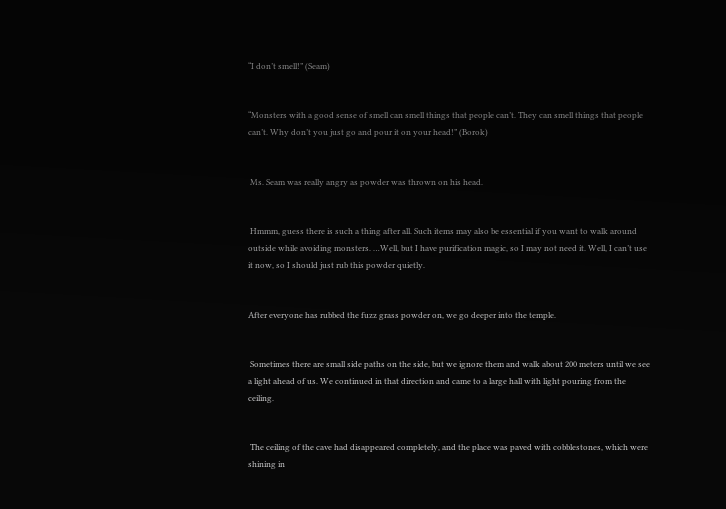“I don’t smell!” (Seam)


“Monsters with a good sense of smell can smell things that people can’t. They can smell things that people can’t. Why don’t you just go and pour it on your head!” (Borok)


 Ms. Seam was really angry as powder was thrown on his head.


 Hmmm, guess there is such a thing after all. Such items may also be essential if you want to walk around outside while avoiding monsters. …Well, but I have purification magic, so I may not need it. Well, I can’t use it now, so I should just rub this powder quietly.


After everyone has rubbed the fuzz grass powder on, we go deeper into the temple.


 Sometimes there are small side paths on the side, but we ignore them and walk about 200 meters until we see a light ahead of us. We continued in that direction and came to a large hall with light pouring from the ceiling.


 The ceiling of the cave had disappeared completely, and the place was paved with cobblestones, which were shining in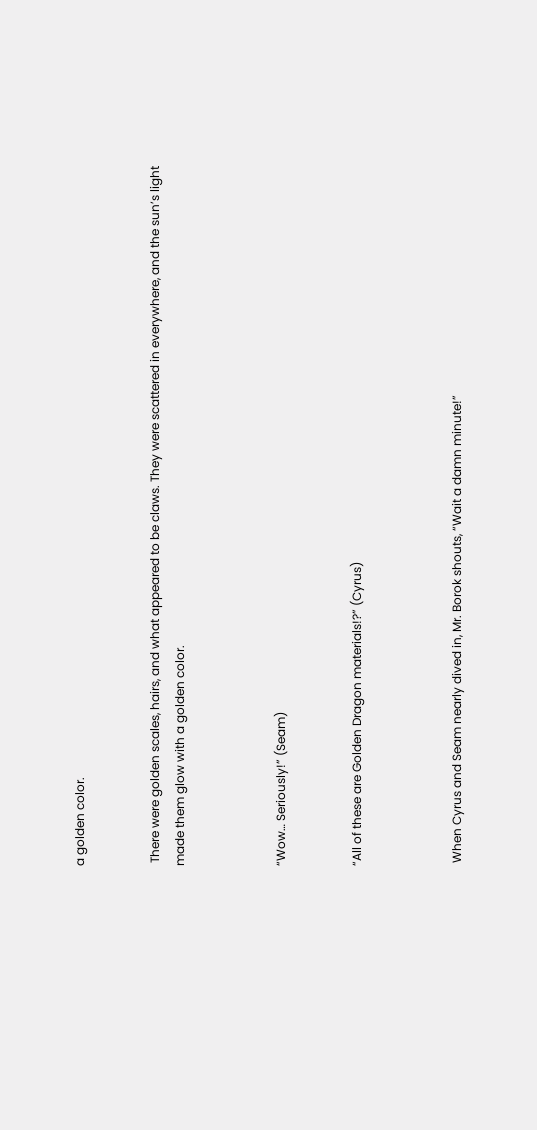a golden color.


 There were golden scales, hairs, and what appeared to be claws. They were scattered in everywhere, and the sun’s light made them glow with a golden color.



“Wow… Seriously!” (Seam)


“All of these are Golden Dragon materials!?” (Cyrus)



 When Cyrus and Seam nearly dived in, Mr. Borok shouts, “Wait a damn minute!”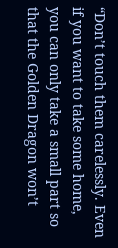“Don’t touch them carelessly. Even if you want to take some home, you can only take a small part so that the Golden Dragon won’t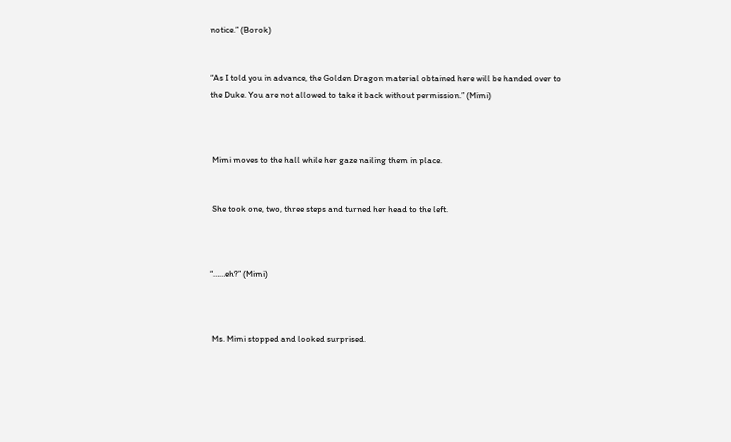notice.” (Borok)


“As I told you in advance, the Golden Dragon material obtained here will be handed over to the Duke. You are not allowed to take it back without permission.” (Mimi)



 Mimi moves to the hall while her gaze nailing them in place.


 She took one, two, three steps and turned her head to the left.



“……eh?” (Mimi)



 Ms. Mimi stopped and looked surprised.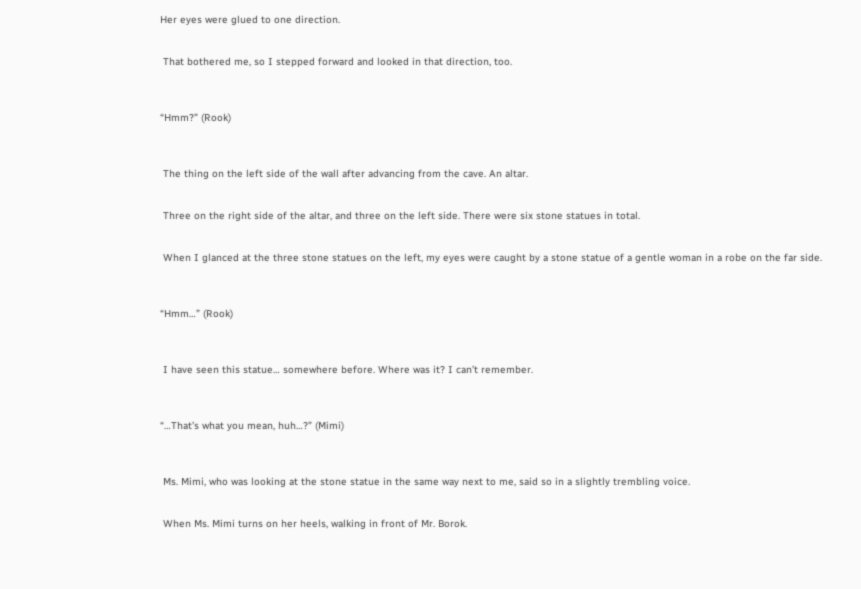Her eyes were glued to one direction.


 That bothered me, so I stepped forward and looked in that direction, too.



“Hmm?” (Rook)



 The thing on the left side of the wall after advancing from the cave. An altar.


 Three on the right side of the altar, and three on the left side. There were six stone statues in total.


 When I glanced at the three stone statues on the left, my eyes were caught by a stone statue of a gentle woman in a robe on the far side.



“Hmm…” (Rook)



 I have seen this statue… somewhere before. Where was it? I can’t remember.



“…That’s what you mean, huh…?” (Mimi)



 Ms. Mimi, who was looking at the stone statue in the same way next to me, said so in a slightly trembling voice.


 When Ms. Mimi turns on her heels, walking in front of Mr. Borok.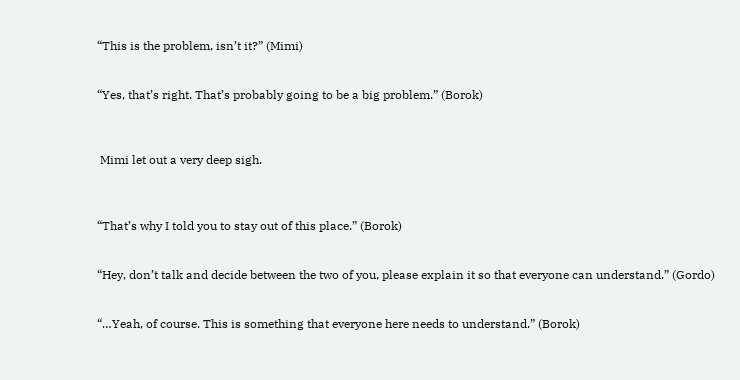“This is the problem, isn’t it?” (Mimi)


“Yes, that’s right. That’s probably going to be a big problem.” (Borok)



 Mimi let out a very deep sigh.



“That’s why I told you to stay out of this place.” (Borok)


“Hey, don’t talk and decide between the two of you, please explain it so that everyone can understand.” (Gordo)


“…Yeah, of course. This is something that everyone here needs to understand.” (Borok)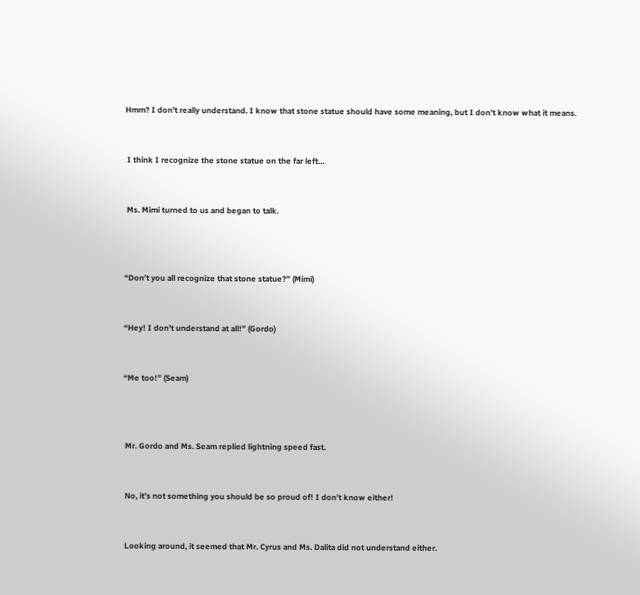Hmm? I don’t really understand. I know that stone statue should have some meaning, but I don’t know what it means.


 I think I recognize the stone statue on the far left…


 Ms. Mimi turned to us and began to talk.



“Don’t you all recognize that stone statue?” (Mimi)


“Hey! I don’t understand at all!” (Gordo)


“Me too!” (Seam)



 Mr. Gordo and Ms. Seam replied lightning speed fast.


 No, it’s not something you should be so proud of! I don’t know either!


 Looking around, it seemed that Mr. Cyrus and Ms. Dalita did not understand either.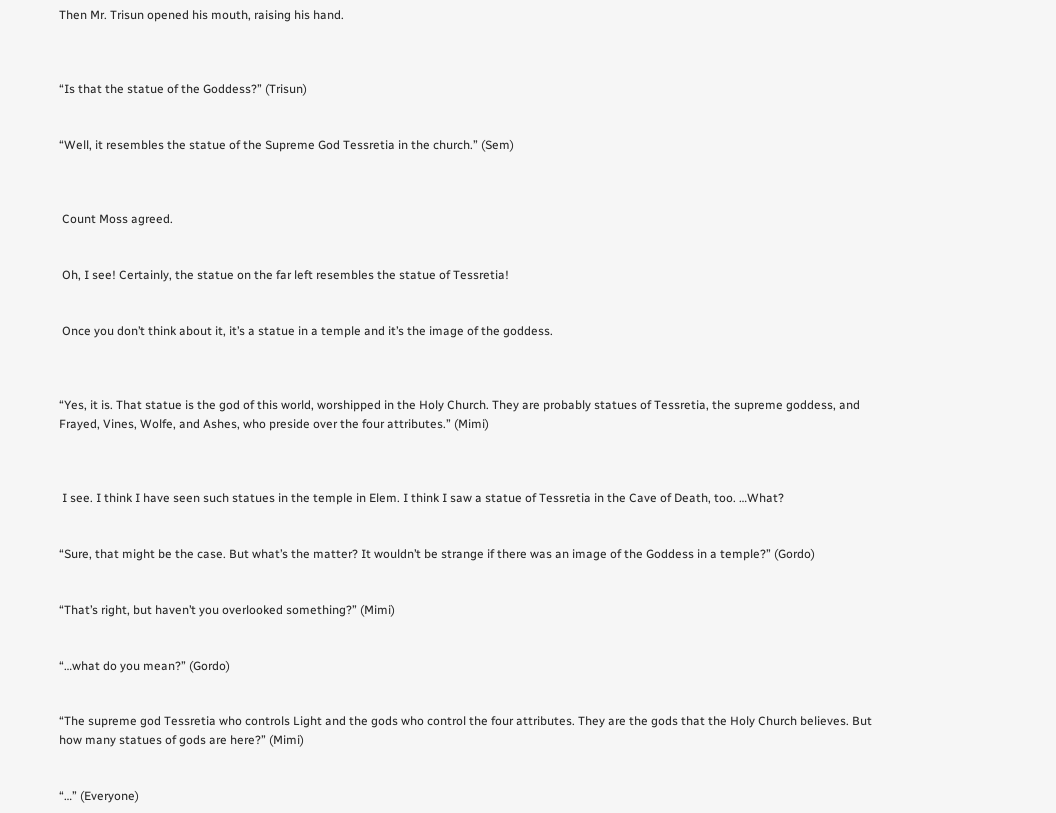Then Mr. Trisun opened his mouth, raising his hand.



“Is that the statue of the Goddess?” (Trisun)


“Well, it resembles the statue of the Supreme God Tessretia in the church.” (Sem)



 Count Moss agreed.


 Oh, I see! Certainly, the statue on the far left resembles the statue of Tessretia!


 Once you don’t think about it, it’s a statue in a temple and it’s the image of the goddess.



“Yes, it is. That statue is the god of this world, worshipped in the Holy Church. They are probably statues of Tessretia, the supreme goddess, and Frayed, Vines, Wolfe, and Ashes, who preside over the four attributes.” (Mimi)



 I see. I think I have seen such statues in the temple in Elem. I think I saw a statue of Tessretia in the Cave of Death, too. …What?


“Sure, that might be the case. But what’s the matter? It wouldn’t be strange if there was an image of the Goddess in a temple?” (Gordo)


“That’s right, but haven’t you overlooked something?” (Mimi)


“…what do you mean?” (Gordo)


“The supreme god Tessretia who controls Light and the gods who control the four attributes. They are the gods that the Holy Church believes. But how many statues of gods are here?” (Mimi)


“…” (Everyone)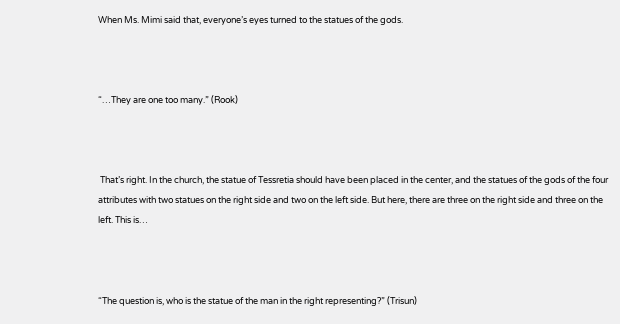When Ms. Mimi said that, everyone’s eyes turned to the statues of the gods.



“…They are one too many.” (Rook)



 That’s right. In the church, the statue of Tessretia should have been placed in the center, and the statues of the gods of the four attributes with two statues on the right side and two on the left side. But here, there are three on the right side and three on the left. This is…



“The question is, who is the statue of the man in the right representing?” (Trisun)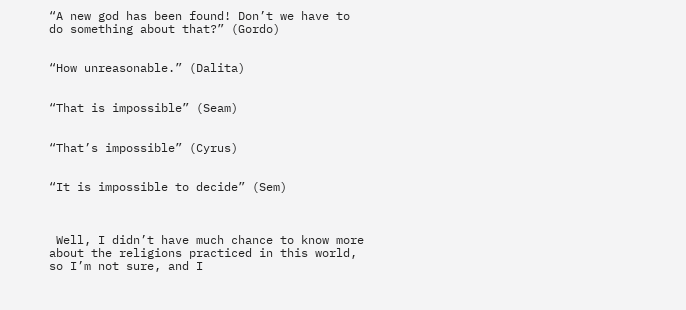“A new god has been found! Don’t we have to do something about that?” (Gordo)


“How unreasonable.” (Dalita)


“That is impossible” (Seam)


“That’s impossible” (Cyrus)


“It is impossible to decide” (Sem)



 Well, I didn’t have much chance to know more about the religions practiced in this world, so I’m not sure, and I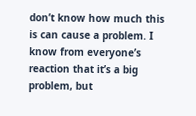don’t know how much this is can cause a problem. I know from everyone’s reaction that it’s a big problem, but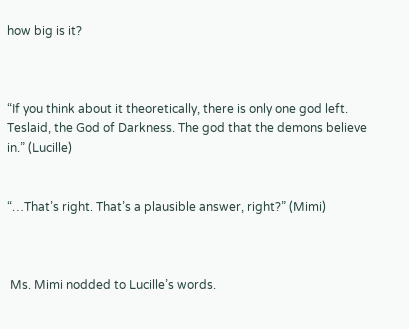how big is it?



“If you think about it theoretically, there is only one god left. Teslaid, the God of Darkness. The god that the demons believe in.” (Lucille)


“…That’s right. That’s a plausible answer, right?” (Mimi)



 Ms. Mimi nodded to Lucille’s words.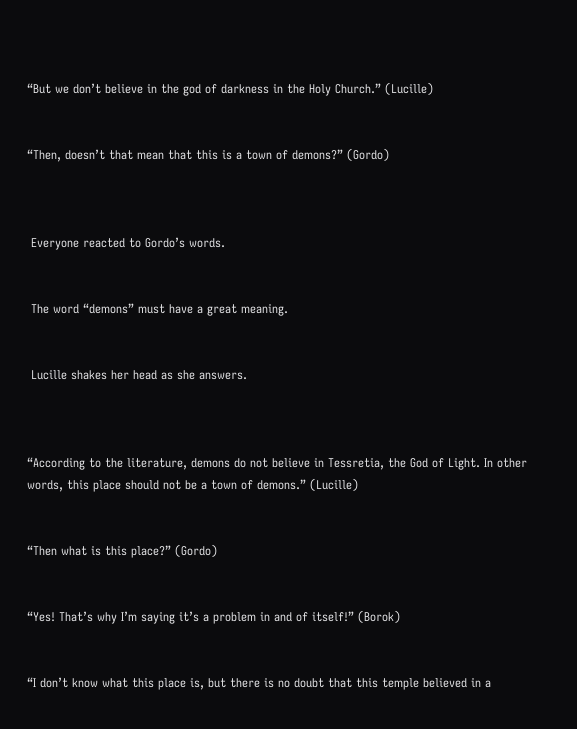“But we don’t believe in the god of darkness in the Holy Church.” (Lucille)


“Then, doesn’t that mean that this is a town of demons?” (Gordo)



 Everyone reacted to Gordo’s words.


 The word “demons” must have a great meaning.


 Lucille shakes her head as she answers.



“According to the literature, demons do not believe in Tessretia, the God of Light. In other words, this place should not be a town of demons.” (Lucille)


“Then what is this place?” (Gordo)


“Yes! That’s why I’m saying it’s a problem in and of itself!” (Borok)


“I don’t know what this place is, but there is no doubt that this temple believed in a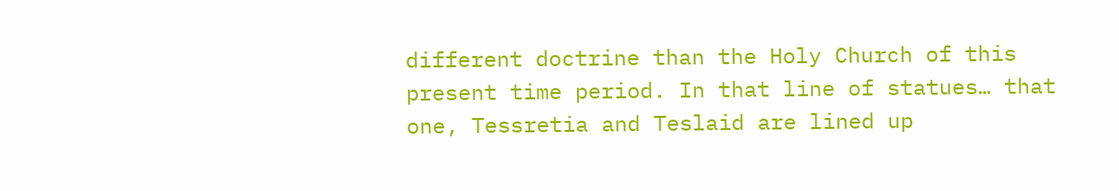different doctrine than the Holy Church of this present time period. In that line of statues… that one, Tessretia and Teslaid are lined up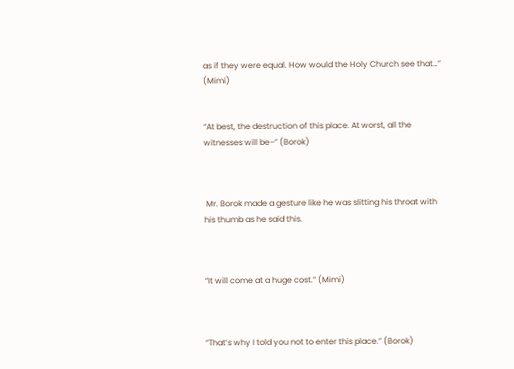as if they were equal. How would the Holy Church see that…” (Mimi)


“At best, the destruction of this place. At worst, all the witnesses will be–” (Borok)



 Mr. Borok made a gesture like he was slitting his throat with his thumb as he said this.



“It will come at a huge cost.” (Mimi)



“That’s why I told you not to enter this place.” (Borok)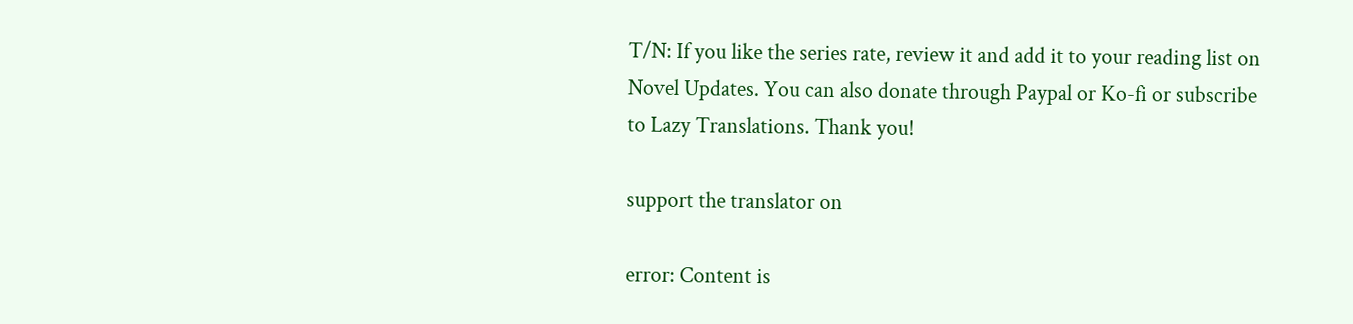T/N: If you like the series rate, review it and add it to your reading list on Novel Updates. You can also donate through Paypal or Ko-fi or subscribe to Lazy Translations. Thank you!

support the translator on

error: Content is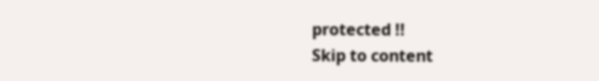protected !!
Skip to content